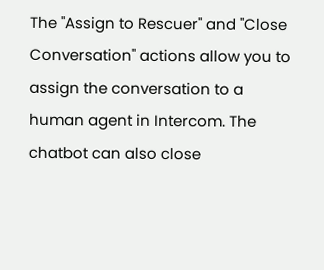The "Assign to Rescuer" and "Close Conversation" actions allow you to assign the conversation to a human agent in Intercom. The chatbot can also close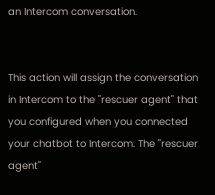an Intercom conversation.


This action will assign the conversation in Intercom to the "rescuer agent" that you configured when you connected your chatbot to Intercom. The "rescuer agent"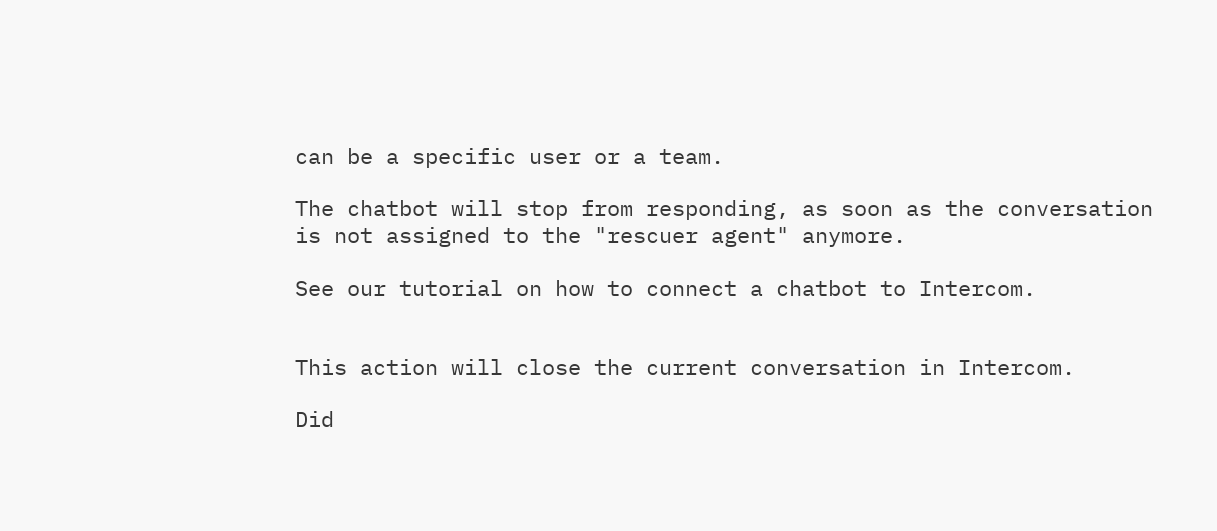can be a specific user or a team.

The chatbot will stop from responding, as soon as the conversation is not assigned to the "rescuer agent" anymore.

See our tutorial on how to connect a chatbot to Intercom.


This action will close the current conversation in Intercom.

Did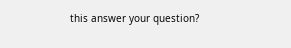this answer your question?